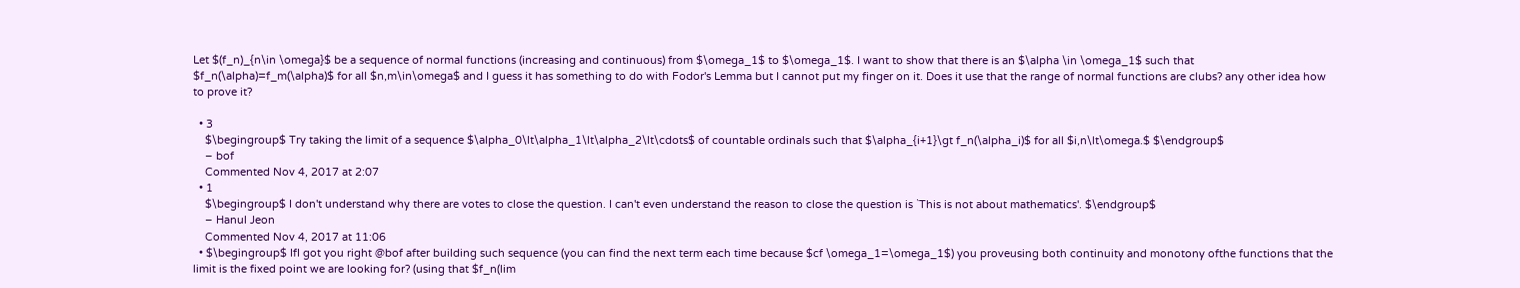Let $(f_n)_{n\in \omega}$ be a sequence of normal functions (increasing and continuous) from $\omega_1$ to $\omega_1$. I want to show that there is an $\alpha \in \omega_1$ such that $f_n(\alpha)=f_m(\alpha)$ for all $n,m\in\omega$ and I guess it has something to do with Fodor's Lemma but I cannot put my finger on it. Does it use that the range of normal functions are clubs? any other idea how to prove it?

  • 3
    $\begingroup$ Try taking the limit of a sequence $\alpha_0\lt\alpha_1\lt\alpha_2\lt\cdots$ of countable ordinals such that $\alpha_{i+1}\gt f_n(\alpha_i)$ for all $i,n\lt\omega.$ $\endgroup$
    – bof
    Commented Nov 4, 2017 at 2:07
  • 1
    $\begingroup$ I don't understand why there are votes to close the question. I can't even understand the reason to close the question is `This is not about mathematics'. $\endgroup$
    – Hanul Jeon
    Commented Nov 4, 2017 at 11:06
  • $\begingroup$ IfI got you right @bof after building such sequence (you can find the next term each time because $cf \omega_1=\omega_1$) you proveusing both continuity and monotony ofthe functions that the limit is the fixed point we are looking for? (using that $f_n(lim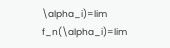\alpha_i)=lim f_n(\alpha_i)=lim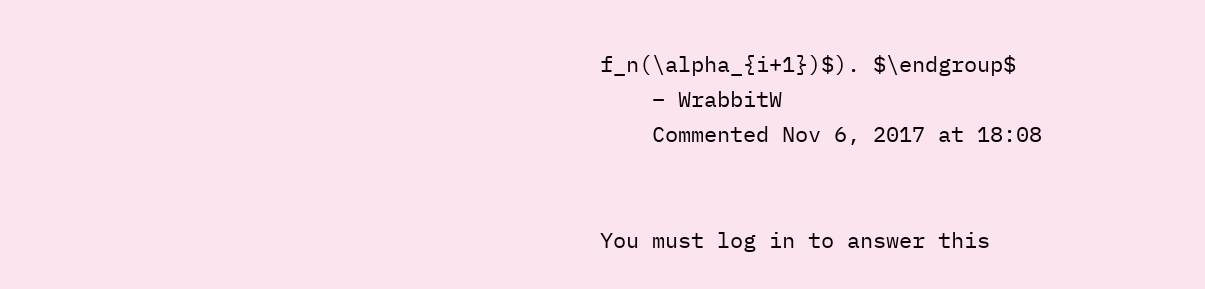f_n(\alpha_{i+1})$). $\endgroup$
    – WrabbitW
    Commented Nov 6, 2017 at 18:08


You must log in to answer this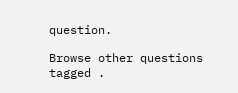question.

Browse other questions tagged .